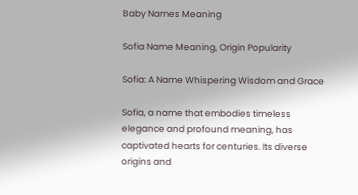Baby Names Meaning

Sofia Name Meaning, Origin Popularity

Sofia: A Name Whispering Wisdom and Grace

Sofia, a name that embodies timeless elegance and profound meaning, has captivated hearts for centuries. Its diverse origins and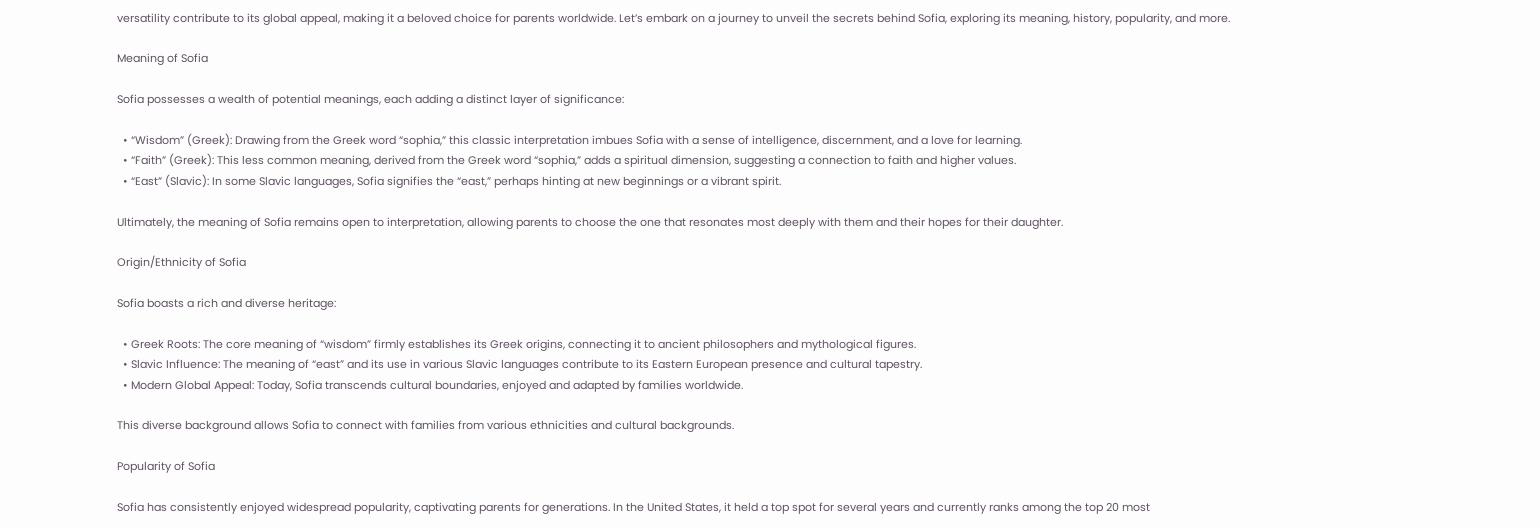versatility contribute to its global appeal, making it a beloved choice for parents worldwide. Let’s embark on a journey to unveil the secrets behind Sofia, exploring its meaning, history, popularity, and more.

Meaning of Sofia

Sofia possesses a wealth of potential meanings, each adding a distinct layer of significance:

  • “Wisdom” (Greek): Drawing from the Greek word “sophia,” this classic interpretation imbues Sofia with a sense of intelligence, discernment, and a love for learning.
  • “Faith” (Greek): This less common meaning, derived from the Greek word “sophia,” adds a spiritual dimension, suggesting a connection to faith and higher values.
  • “East” (Slavic): In some Slavic languages, Sofia signifies the “east,” perhaps hinting at new beginnings or a vibrant spirit.

Ultimately, the meaning of Sofia remains open to interpretation, allowing parents to choose the one that resonates most deeply with them and their hopes for their daughter.

Origin/Ethnicity of Sofia

Sofia boasts a rich and diverse heritage:

  • Greek Roots: The core meaning of “wisdom” firmly establishes its Greek origins, connecting it to ancient philosophers and mythological figures.
  • Slavic Influence: The meaning of “east” and its use in various Slavic languages contribute to its Eastern European presence and cultural tapestry.
  • Modern Global Appeal: Today, Sofia transcends cultural boundaries, enjoyed and adapted by families worldwide.

This diverse background allows Sofia to connect with families from various ethnicities and cultural backgrounds.

Popularity of Sofia

Sofia has consistently enjoyed widespread popularity, captivating parents for generations. In the United States, it held a top spot for several years and currently ranks among the top 20 most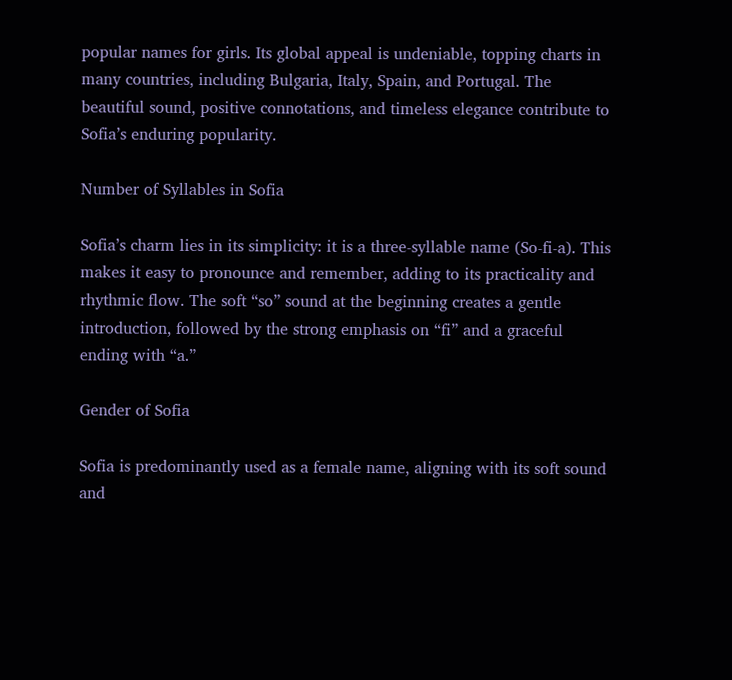popular names for girls. Its global appeal is undeniable, topping charts in many countries, including Bulgaria, Italy, Spain, and Portugal. The beautiful sound, positive connotations, and timeless elegance contribute to Sofia’s enduring popularity.

Number of Syllables in Sofia

Sofia’s charm lies in its simplicity: it is a three-syllable name (So-fi-a). This makes it easy to pronounce and remember, adding to its practicality and rhythmic flow. The soft “so” sound at the beginning creates a gentle introduction, followed by the strong emphasis on “fi” and a graceful ending with “a.”

Gender of Sofia

Sofia is predominantly used as a female name, aligning with its soft sound and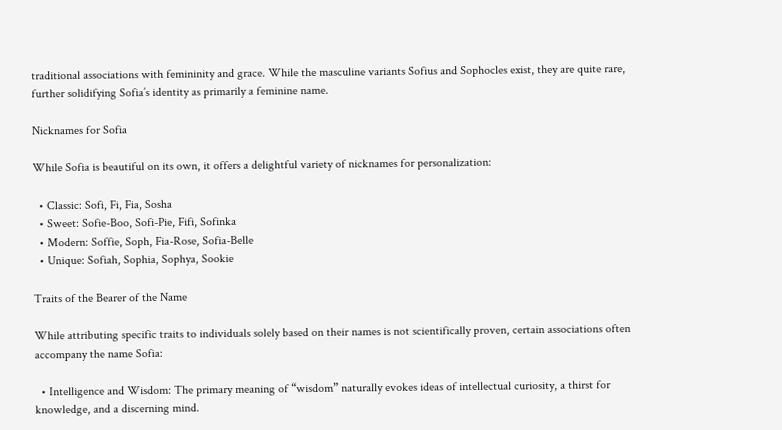traditional associations with femininity and grace. While the masculine variants Sofius and Sophocles exist, they are quite rare, further solidifying Sofia’s identity as primarily a feminine name.

Nicknames for Sofia

While Sofia is beautiful on its own, it offers a delightful variety of nicknames for personalization:

  • Classic: Sofi, Fi, Fia, Sosha
  • Sweet: Sofie-Boo, Sofi-Pie, Fifi, Sofinka
  • Modern: Soffie, Soph, Fia-Rose, Sofia-Belle
  • Unique: Sofiah, Sophia, Sophya, Sookie

Traits of the Bearer of the Name

While attributing specific traits to individuals solely based on their names is not scientifically proven, certain associations often accompany the name Sofia:

  • Intelligence and Wisdom: The primary meaning of “wisdom” naturally evokes ideas of intellectual curiosity, a thirst for knowledge, and a discerning mind.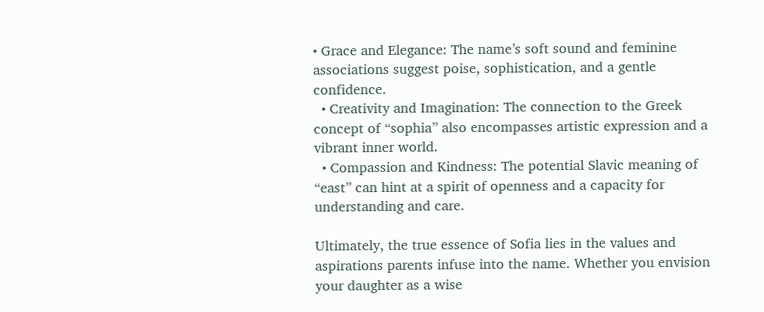• Grace and Elegance: The name’s soft sound and feminine associations suggest poise, sophistication, and a gentle confidence.
  • Creativity and Imagination: The connection to the Greek concept of “sophia” also encompasses artistic expression and a vibrant inner world.
  • Compassion and Kindness: The potential Slavic meaning of “east” can hint at a spirit of openness and a capacity for understanding and care.

Ultimately, the true essence of Sofia lies in the values and aspirations parents infuse into the name. Whether you envision your daughter as a wise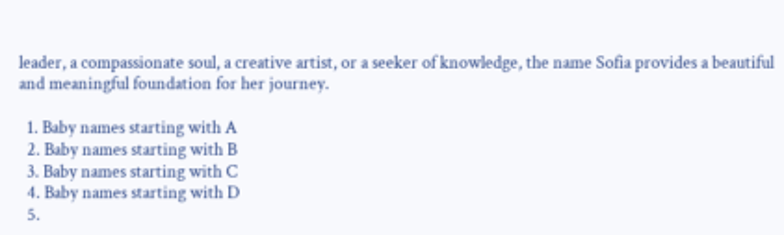leader, a compassionate soul, a creative artist, or a seeker of knowledge, the name Sofia provides a beautiful and meaningful foundation for her journey.

  1. Baby names starting with A
  2. Baby names starting with B
  3. Baby names starting with C
  4. Baby names starting with D
  5.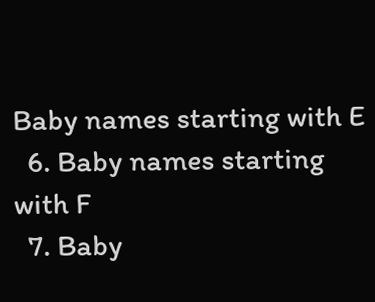Baby names starting with E
  6. Baby names starting with F
  7. Baby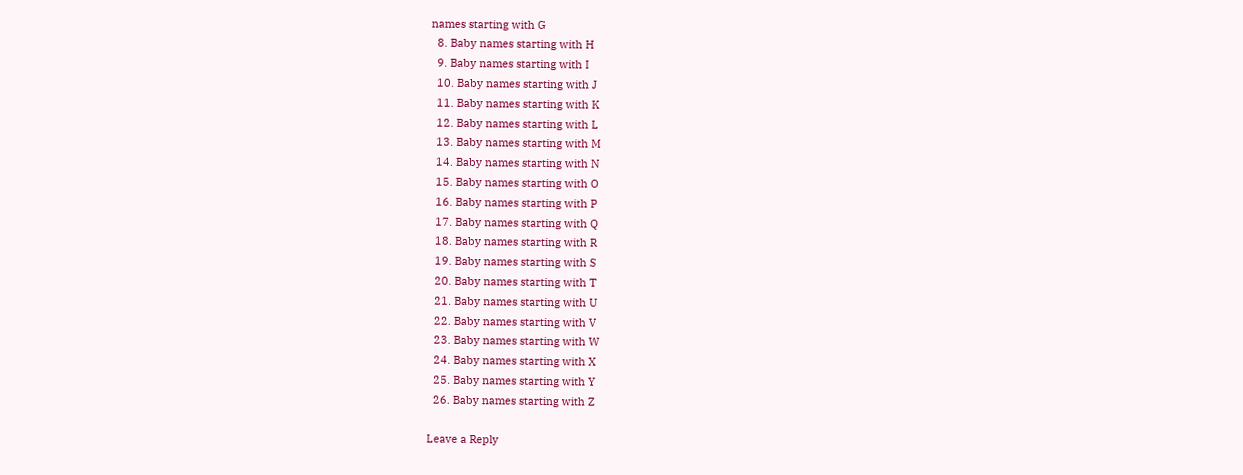names starting with G
  8. Baby names starting with H
  9. Baby names starting with I
  10. Baby names starting with J
  11. Baby names starting with K
  12. Baby names starting with L
  13. Baby names starting with M
  14. Baby names starting with N
  15. Baby names starting with O
  16. Baby names starting with P
  17. Baby names starting with Q
  18. Baby names starting with R
  19. Baby names starting with S
  20. Baby names starting with T
  21. Baby names starting with U
  22. Baby names starting with V
  23. Baby names starting with W
  24. Baby names starting with X
  25. Baby names starting with Y
  26. Baby names starting with Z

Leave a Reply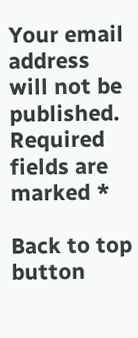Your email address will not be published. Required fields are marked *

Back to top button